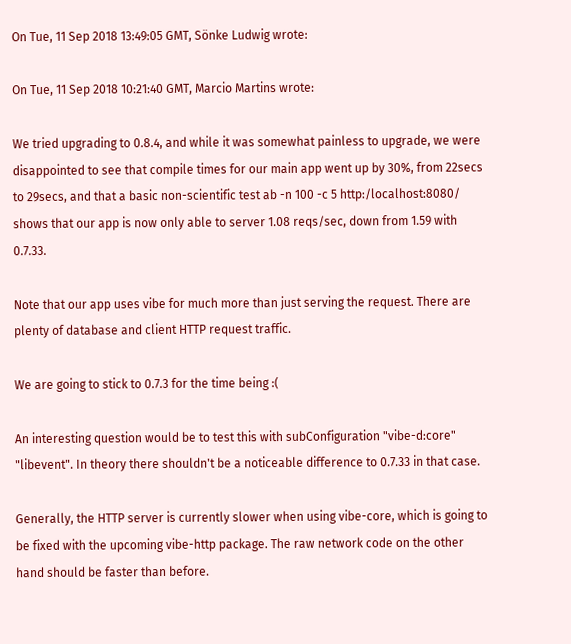On Tue, 11 Sep 2018 13:49:05 GMT, Sönke Ludwig wrote:

On Tue, 11 Sep 2018 10:21:40 GMT, Marcio Martins wrote:

We tried upgrading to 0.8.4, and while it was somewhat painless to upgrade, we were disappointed to see that compile times for our main app went up by 30%, from 22secs to 29secs, and that a basic non-scientific test ab -n 100 -c 5 http:/localhost:8080/ shows that our app is now only able to server 1.08 reqs/sec, down from 1.59 with 0.7.33.

Note that our app uses vibe for much more than just serving the request. There are plenty of database and client HTTP request traffic.

We are going to stick to 0.7.3 for the time being :(

An interesting question would be to test this with subConfiguration "vibe-d:core" "libevent". In theory there shouldn't be a noticeable difference to 0.7.33 in that case.

Generally, the HTTP server is currently slower when using vibe-core, which is going to be fixed with the upcoming vibe-http package. The raw network code on the other hand should be faster than before.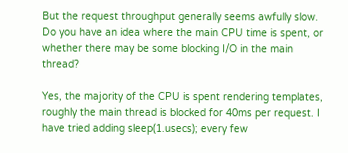But the request throughput generally seems awfully slow. Do you have an idea where the main CPU time is spent, or whether there may be some blocking I/O in the main thread?

Yes, the majority of the CPU is spent rendering templates, roughly the main thread is blocked for 40ms per request. I have tried adding sleep(1.usecs); every few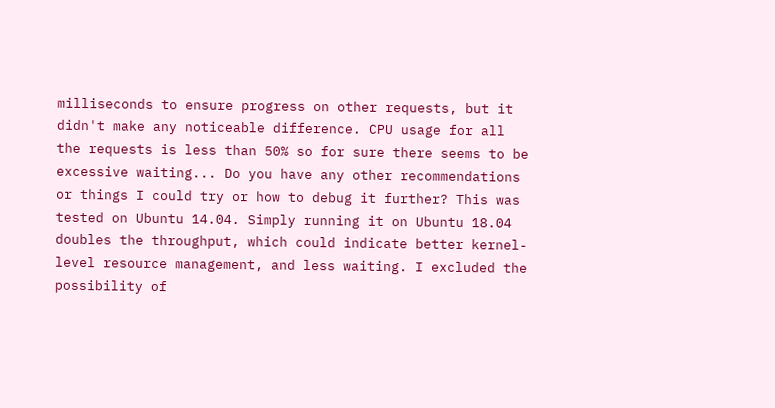milliseconds to ensure progress on other requests, but it didn't make any noticeable difference. CPU usage for all the requests is less than 50% so for sure there seems to be excessive waiting... Do you have any other recommendations or things I could try or how to debug it further? This was tested on Ubuntu 14.04. Simply running it on Ubuntu 18.04 doubles the throughput, which could indicate better kernel-level resource management, and less waiting. I excluded the possibility of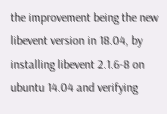the improvement being the new libevent version in 18.04, by installing libevent 2.1.6-8 on ubuntu 14.04 and verifying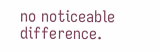no noticeable difference.